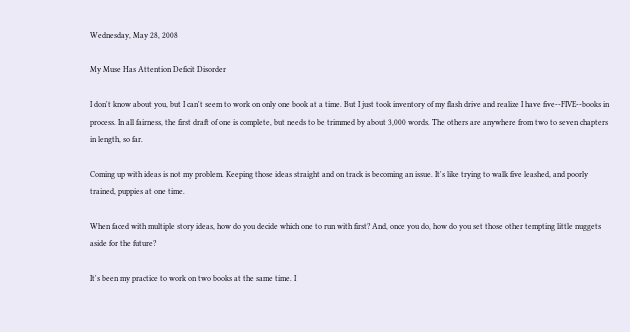Wednesday, May 28, 2008

My Muse Has Attention Deficit Disorder

I don't know about you, but I can't seem to work on only one book at a time. But I just took inventory of my flash drive and realize I have five--FIVE--books in process. In all fairness, the first draft of one is complete, but needs to be trimmed by about 3,000 words. The others are anywhere from two to seven chapters in length, so far.

Coming up with ideas is not my problem. Keeping those ideas straight and on track is becoming an issue. It's like trying to walk five leashed, and poorly trained, puppies at one time.

When faced with multiple story ideas, how do you decide which one to run with first? And, once you do, how do you set those other tempting little nuggets aside for the future?

It's been my practice to work on two books at the same time. I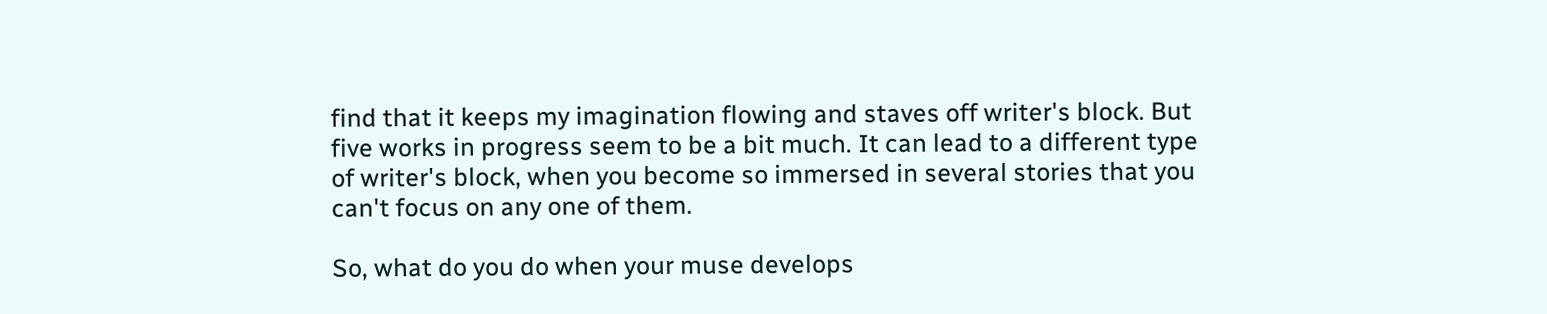find that it keeps my imagination flowing and staves off writer's block. But five works in progress seem to be a bit much. It can lead to a different type of writer's block, when you become so immersed in several stories that you can't focus on any one of them.

So, what do you do when your muse develops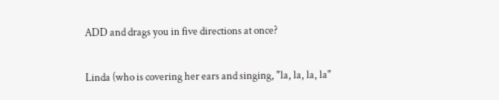ADD and drags you in five directions at once?

Linda (who is covering her ears and singing, "la, la, la, la"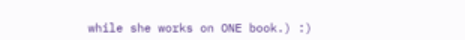while she works on ONE book.) :)